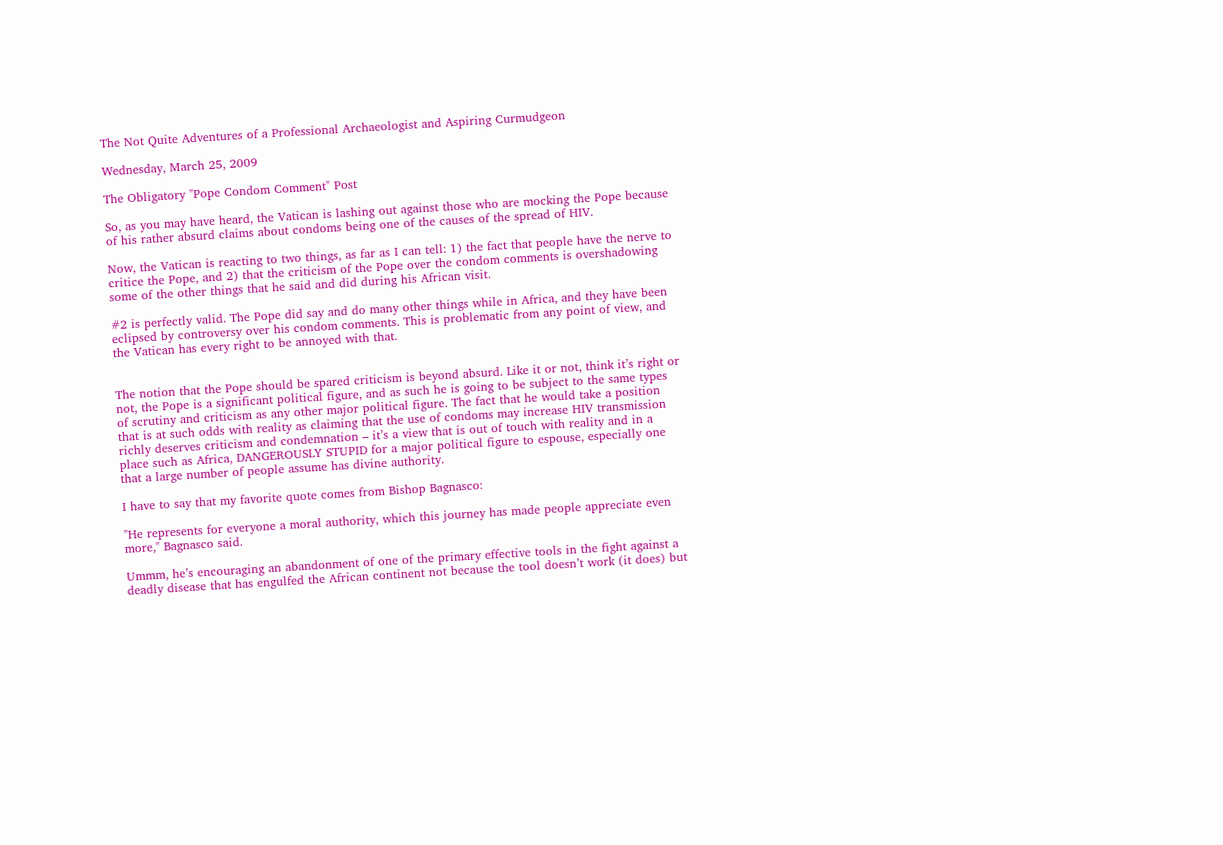The Not Quite Adventures of a Professional Archaeologist and Aspiring Curmudgeon

Wednesday, March 25, 2009

The Obligatory "Pope Condom Comment" Post

So, as you may have heard, the Vatican is lashing out against those who are mocking the Pope because of his rather absurd claims about condoms being one of the causes of the spread of HIV.

Now, the Vatican is reacting to two things, as far as I can tell: 1) the fact that people have the nerve to critice the Pope, and 2) that the criticism of the Pope over the condom comments is overshadowing some of the other things that he said and did during his African visit.

#2 is perfectly valid. The Pope did say and do many other things while in Africa, and they have been eclipsed by controversy over his condom comments. This is problematic from any point of view, and the Vatican has every right to be annoyed with that.


The notion that the Pope should be spared criticism is beyond absurd. Like it or not, think it’s right or not, the Pope is a significant political figure, and as such he is going to be subject to the same types of scrutiny and criticism as any other major political figure. The fact that he would take a position that is at such odds with reality as claiming that the use of condoms may increase HIV transmission richly deserves criticism and condemnation – it’s a view that is out of touch with reality and in a place such as Africa, DANGEROUSLY STUPID for a major political figure to espouse, especially one that a large number of people assume has divine authority.

I have to say that my favorite quote comes from Bishop Bagnasco:

"He represents for everyone a moral authority, which this journey has made people appreciate even more," Bagnasco said.

Ummm, he’s encouraging an abandonment of one of the primary effective tools in the fight against a deadly disease that has engulfed the African continent not because the tool doesn’t work (it does) but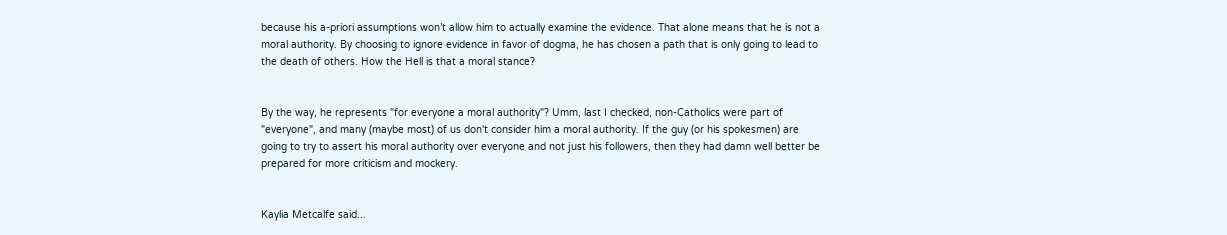because his a-priori assumptions won’t allow him to actually examine the evidence. That alone means that he is not a moral authority. By choosing to ignore evidence in favor of dogma, he has chosen a path that is only going to lead to the death of others. How the Hell is that a moral stance?


By the way, he represents "for everyone a moral authority"? Umm, last I checked, non-Catholics were part of "everyone", and many (maybe most) of us don't consider him a moral authority. If the guy (or his spokesmen) are going to try to assert his moral authority over everyone and not just his followers, then they had damn well better be prepared for more criticism and mockery.


Kaylia Metcalfe said...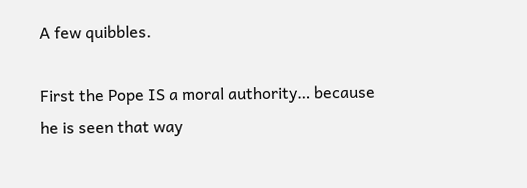A few quibbles.

First the Pope IS a moral authority… because he is seen that way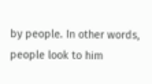by people. In other words, people look to him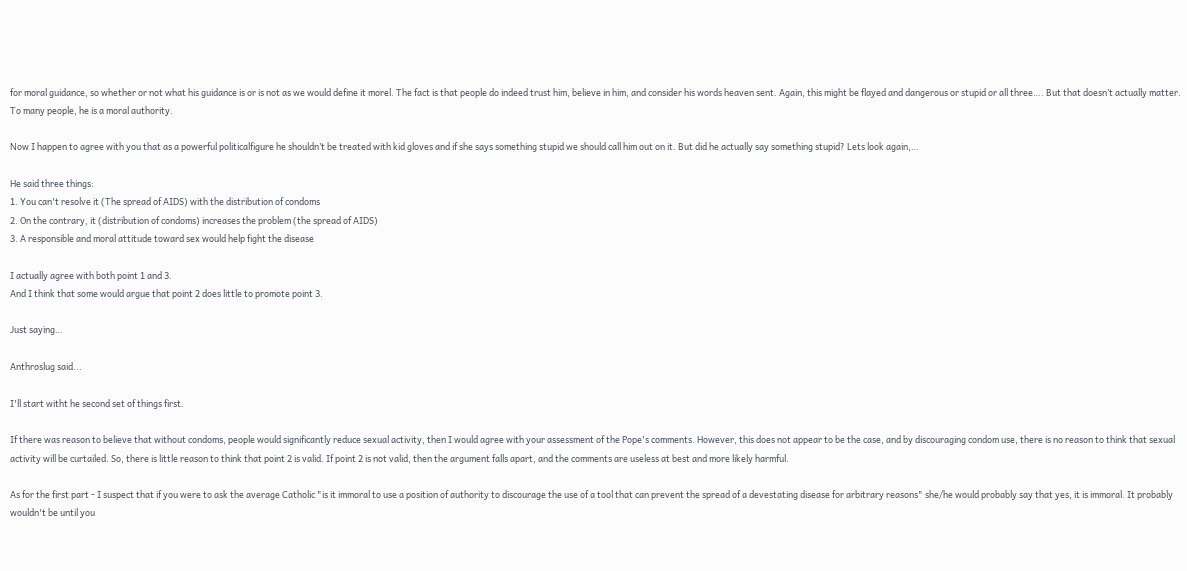for moral guidance, so whether or not what his guidance is or is not as we would define it morel. The fact is that people do indeed trust him, believe in him, and consider his words heaven sent. Again, this might be flayed and dangerous or stupid or all three…. But that doesn’t actually matter. To many people, he is a moral authority.

Now I happen to agree with you that as a powerful politicalfigure he shouldn’t be treated with kid gloves and if she says something stupid we should call him out on it. But did he actually say something stupid? Lets look again,…

He said three things:
1. You can't resolve it (The spread of AIDS) with the distribution of condoms
2. On the contrary, it (distribution of condoms) increases the problem (the spread of AIDS)
3. A responsible and moral attitude toward sex would help fight the disease

I actually agree with both point 1 and 3.
And I think that some would argue that point 2 does little to promote point 3.

Just saying…

Anthroslug said...

I'll start witht he second set of things first.

If there was reason to believe that without condoms, people would significantly reduce sexual activity, then I would agree with your assessment of the Pope's comments. However, this does not appear to be the case, and by discouraging condom use, there is no reason to think that sexual activity will be curtailed. So, there is little reason to think that point 2 is valid. If point 2 is not valid, then the argument falls apart, and the comments are useless at best and more likely harmful.

As for the first part - I suspect that if you were to ask the average Catholic "is it immoral to use a position of authority to discourage the use of a tool that can prevent the spread of a devestating disease for arbitrary reasons" she/he would probably say that yes, it is immoral. It probably wouldn't be until you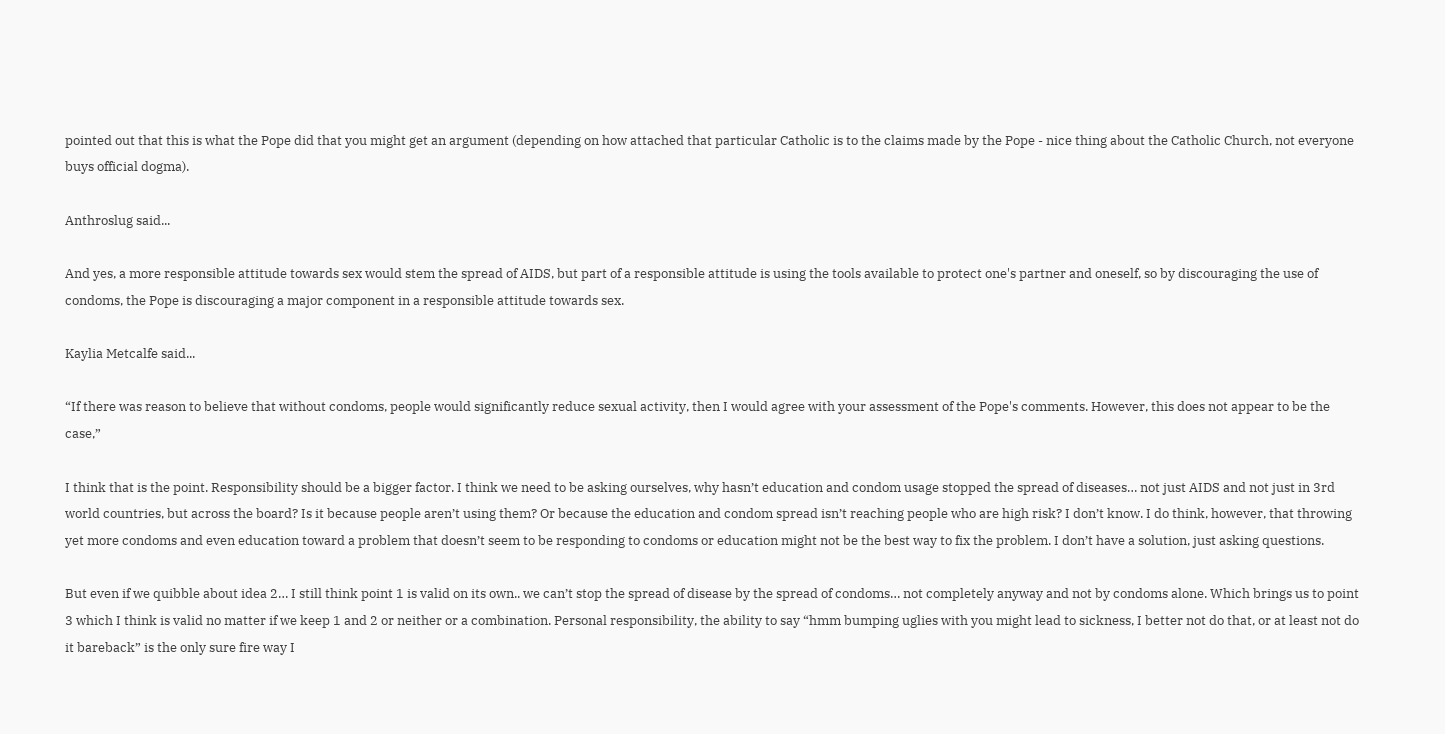pointed out that this is what the Pope did that you might get an argument (depending on how attached that particular Catholic is to the claims made by the Pope - nice thing about the Catholic Church, not everyone buys official dogma).

Anthroslug said...

And yes, a more responsible attitude towards sex would stem the spread of AIDS, but part of a responsible attitude is using the tools available to protect one's partner and oneself, so by discouraging the use of condoms, the Pope is discouraging a major component in a responsible attitude towards sex.

Kaylia Metcalfe said...

“If there was reason to believe that without condoms, people would significantly reduce sexual activity, then I would agree with your assessment of the Pope's comments. However, this does not appear to be the case,”

I think that is the point. Responsibility should be a bigger factor. I think we need to be asking ourselves, why hasn’t education and condom usage stopped the spread of diseases… not just AIDS and not just in 3rd world countries, but across the board? Is it because people aren’t using them? Or because the education and condom spread isn’t reaching people who are high risk? I don’t know. I do think, however, that throwing yet more condoms and even education toward a problem that doesn’t seem to be responding to condoms or education might not be the best way to fix the problem. I don’t have a solution, just asking questions.

But even if we quibble about idea 2… I still think point 1 is valid on its own.. we can’t stop the spread of disease by the spread of condoms… not completely anyway and not by condoms alone. Which brings us to point 3 which I think is valid no matter if we keep 1 and 2 or neither or a combination. Personal responsibility, the ability to say “hmm bumping uglies with you might lead to sickness, I better not do that, or at least not do it bareback” is the only sure fire way I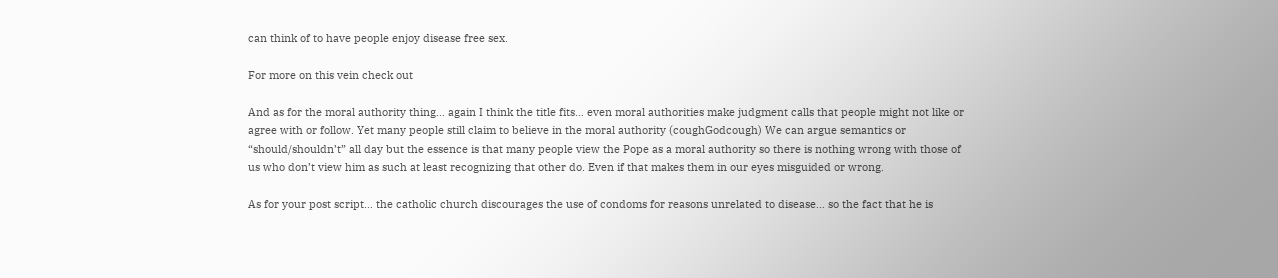can think of to have people enjoy disease free sex.

For more on this vein check out

And as for the moral authority thing… again I think the title fits… even moral authorities make judgment calls that people might not like or agree with or follow. Yet many people still claim to believe in the moral authority (coughGodcough) We can argue semantics or “should/shouldn’t” all day but the essence is that many people view the Pope as a moral authority so there is nothing wrong with those of us who don’t view him as such at least recognizing that other do. Even if that makes them in our eyes misguided or wrong.

As for your post script… the catholic church discourages the use of condoms for reasons unrelated to disease… so the fact that he is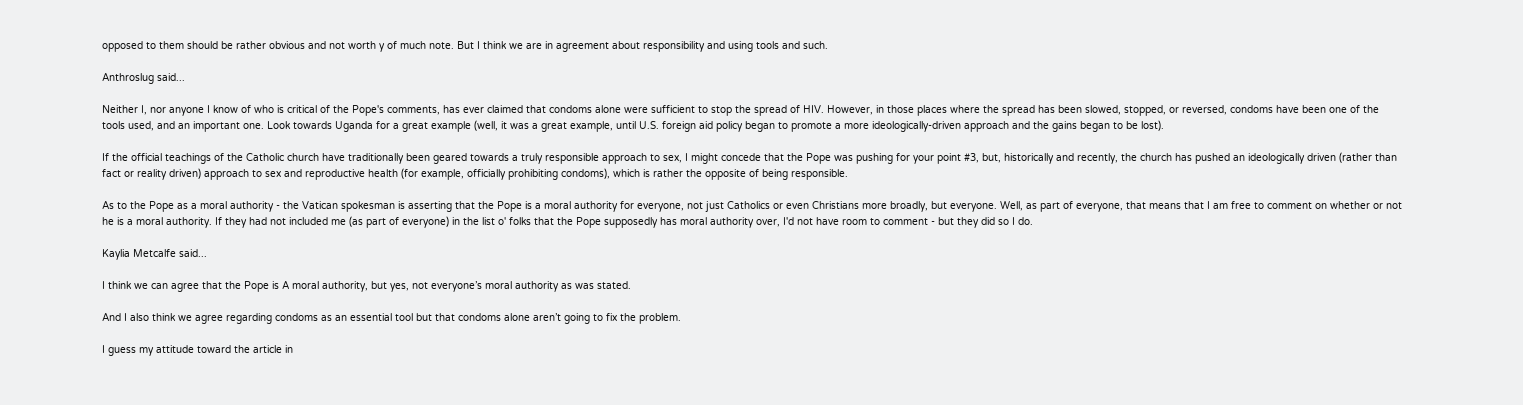opposed to them should be rather obvious and not worth y of much note. But I think we are in agreement about responsibility and using tools and such.

Anthroslug said...

Neither I, nor anyone I know of who is critical of the Pope's comments, has ever claimed that condoms alone were sufficient to stop the spread of HIV. However, in those places where the spread has been slowed, stopped, or reversed, condoms have been one of the tools used, and an important one. Look towards Uganda for a great example (well, it was a great example, until U.S. foreign aid policy began to promote a more ideologically-driven approach and the gains began to be lost).

If the official teachings of the Catholic church have traditionally been geared towards a truly responsible approach to sex, I might concede that the Pope was pushing for your point #3, but, historically and recently, the church has pushed an ideologically driven (rather than fact or reality driven) approach to sex and reproductive health (for example, officially prohibiting condoms), which is rather the opposite of being responsible.

As to the Pope as a moral authority - the Vatican spokesman is asserting that the Pope is a moral authority for everyone, not just Catholics or even Christians more broadly, but everyone. Well, as part of everyone, that means that I am free to comment on whether or not he is a moral authority. If they had not included me (as part of everyone) in the list o' folks that the Pope supposedly has moral authority over, I'd not have room to comment - but they did so I do.

Kaylia Metcalfe said...

I think we can agree that the Pope is A moral authority, but yes, not everyone’s moral authority as was stated.

And I also think we agree regarding condoms as an essential tool but that condoms alone aren’t going to fix the problem.

I guess my attitude toward the article in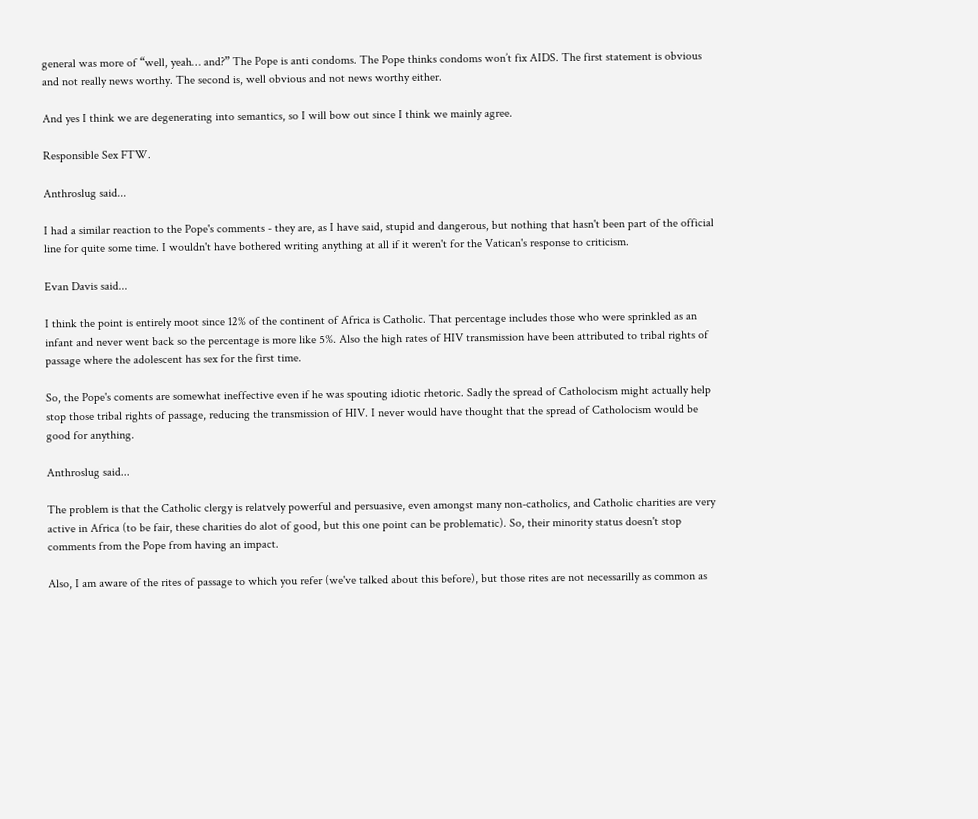general was more of “well, yeah… and?” The Pope is anti condoms. The Pope thinks condoms won’t fix AIDS. The first statement is obvious and not really news worthy. The second is, well obvious and not news worthy either.

And yes I think we are degenerating into semantics, so I will bow out since I think we mainly agree.

Responsible Sex FTW.

Anthroslug said...

I had a similar reaction to the Pope's comments - they are, as I have said, stupid and dangerous, but nothing that hasn't been part of the official line for quite some time. I wouldn't have bothered writing anything at all if it weren't for the Vatican's response to criticism.

Evan Davis said...

I think the point is entirely moot since 12% of the continent of Africa is Catholic. That percentage includes those who were sprinkled as an infant and never went back so the percentage is more like 5%. Also the high rates of HIV transmission have been attributed to tribal rights of passage where the adolescent has sex for the first time.

So, the Pope's coments are somewhat ineffective even if he was spouting idiotic rhetoric. Sadly the spread of Catholocism might actually help stop those tribal rights of passage, reducing the transmission of HIV. I never would have thought that the spread of Catholocism would be good for anything.

Anthroslug said...

The problem is that the Catholic clergy is relatvely powerful and persuasive, even amongst many non-catholics, and Catholic charities are very active in Africa (to be fair, these charities do alot of good, but this one point can be problematic). So, their minority status doesn't stop comments from the Pope from having an impact.

Also, I am aware of the rites of passage to which you refer (we've talked about this before), but those rites are not necessarilly as common as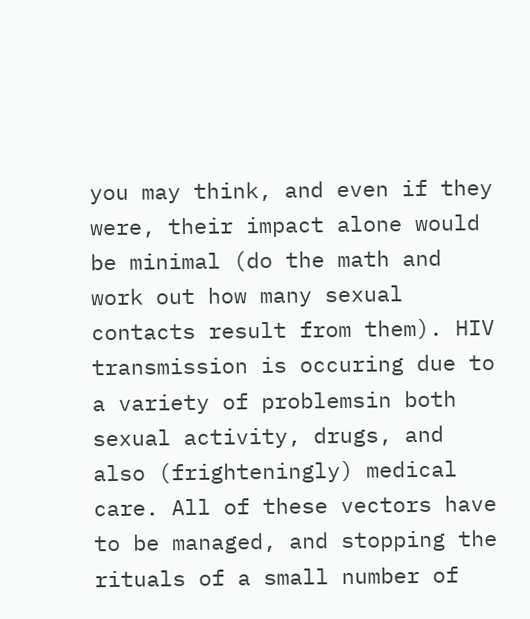you may think, and even if they were, their impact alone would be minimal (do the math and work out how many sexual contacts result from them). HIV transmission is occuring due to a variety of problemsin both sexual activity, drugs, and also (frighteningly) medical care. All of these vectors have to be managed, and stopping the rituals of a small number of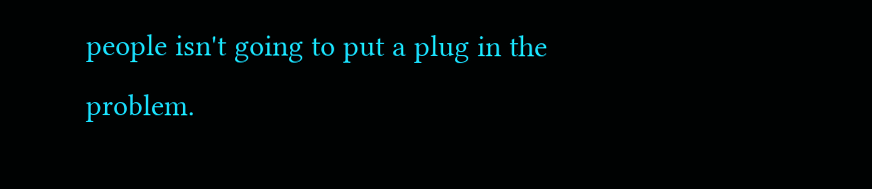people isn't going to put a plug in the problem.